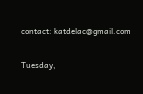contact: katdelac@gmail.com

Tuesday,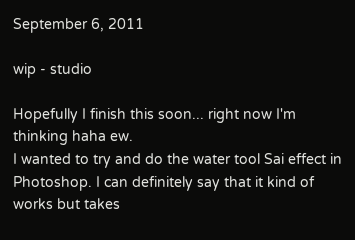September 6, 2011

wip - studio

Hopefully I finish this soon... right now I'm thinking haha ew.
I wanted to try and do the water tool Sai effect in Photoshop. I can definitely say that it kind of works but takes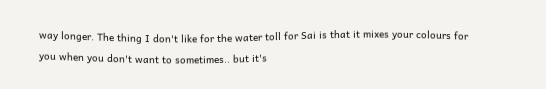way longer. The thing I don't like for the water toll for Sai is that it mixes your colours for you when you don't want to sometimes.. but it's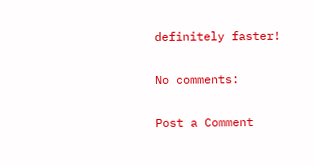definitely faster!

No comments:

Post a Comment